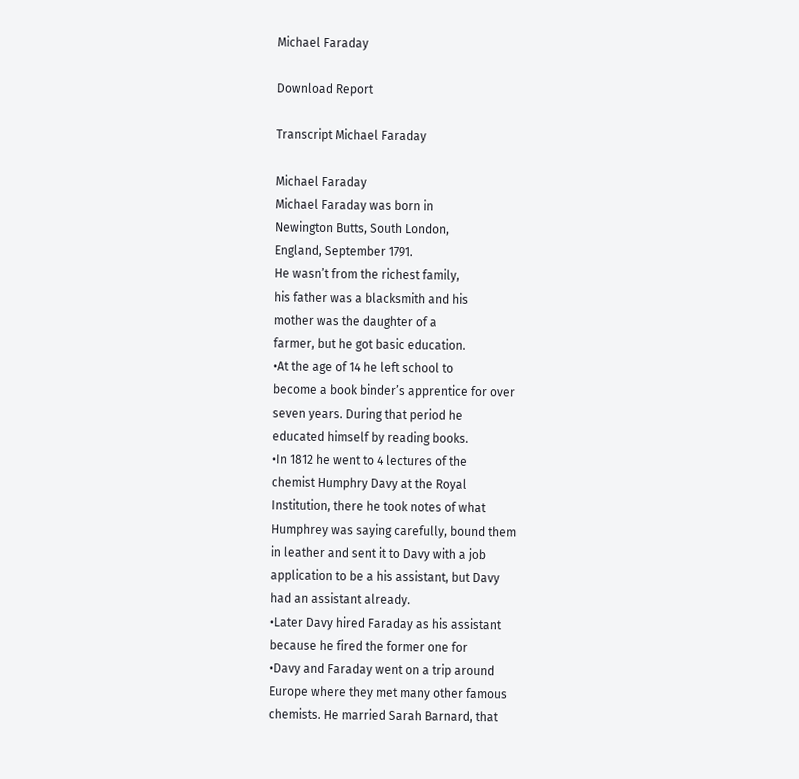Michael Faraday

Download Report

Transcript Michael Faraday

Michael Faraday
Michael Faraday was born in
Newington Butts, South London,
England, September 1791.
He wasn’t from the richest family,
his father was a blacksmith and his
mother was the daughter of a
farmer, but he got basic education.
•At the age of 14 he left school to
become a book binder’s apprentice for over
seven years. During that period he
educated himself by reading books.
•In 1812 he went to 4 lectures of the
chemist Humphry Davy at the Royal
Institution, there he took notes of what
Humphrey was saying carefully, bound them
in leather and sent it to Davy with a job
application to be a his assistant, but Davy
had an assistant already.
•Later Davy hired Faraday as his assistant
because he fired the former one for
•Davy and Faraday went on a trip around
Europe where they met many other famous
chemists. He married Sarah Barnard, that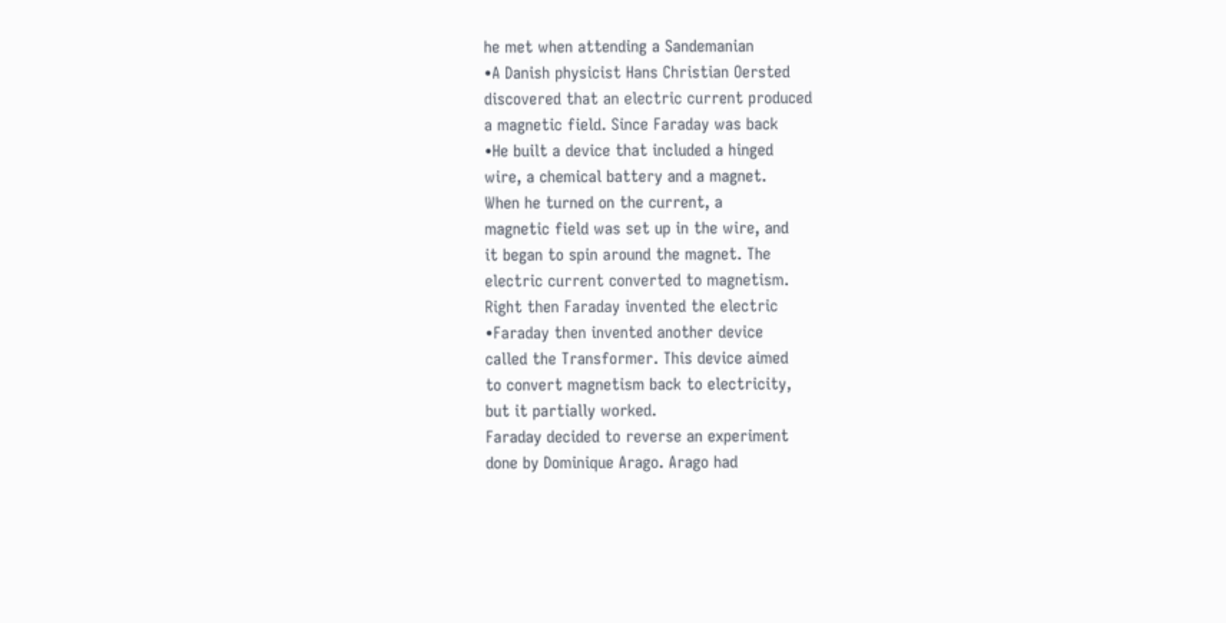he met when attending a Sandemanian
•A Danish physicist Hans Christian Oersted
discovered that an electric current produced
a magnetic field. Since Faraday was back
•He built a device that included a hinged
wire, a chemical battery and a magnet.
When he turned on the current, a
magnetic field was set up in the wire, and
it began to spin around the magnet. The
electric current converted to magnetism.
Right then Faraday invented the electric
•Faraday then invented another device
called the Transformer. This device aimed
to convert magnetism back to electricity,
but it partially worked.
Faraday decided to reverse an experiment
done by Dominique Arago. Arago had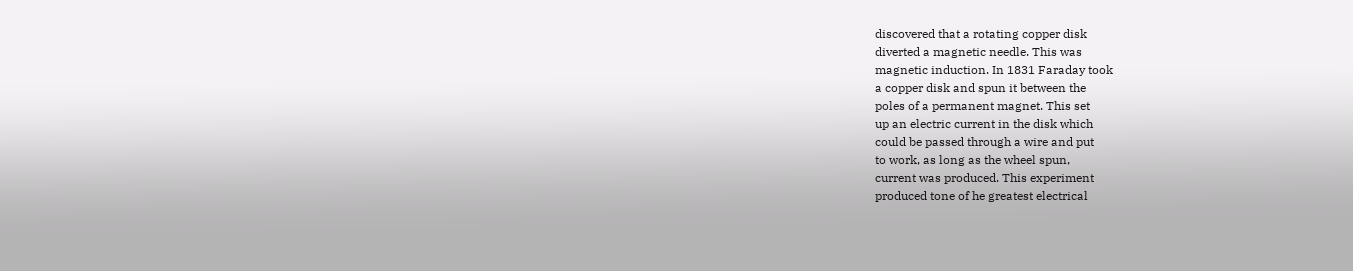discovered that a rotating copper disk
diverted a magnetic needle. This was
magnetic induction. In 1831 Faraday took
a copper disk and spun it between the
poles of a permanent magnet. This set
up an electric current in the disk which
could be passed through a wire and put
to work, as long as the wheel spun,
current was produced. This experiment
produced tone of he greatest electrical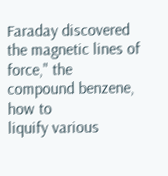Faraday discovered the magnetic lines of
force," the compound benzene, how to
liquify various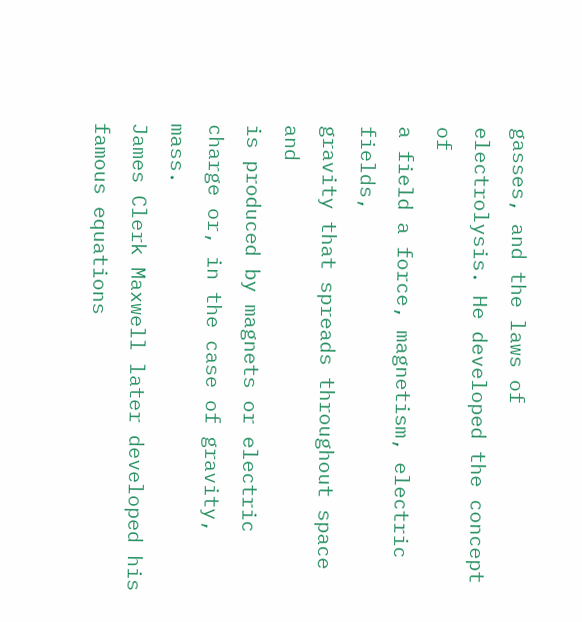gasses, and the laws of
electrolysis. He developed the concept of
a field a force, magnetism, electric fields,
gravity that spreads throughout space and
is produced by magnets or electric
charge or, in the case of gravity, mass.
James Clerk Maxwell later developed his
famous equations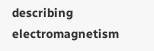describing
electromagnetism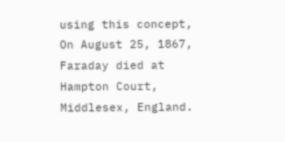using this concept,
On August 25, 1867, Faraday died at
Hampton Court, Middlesex, England.